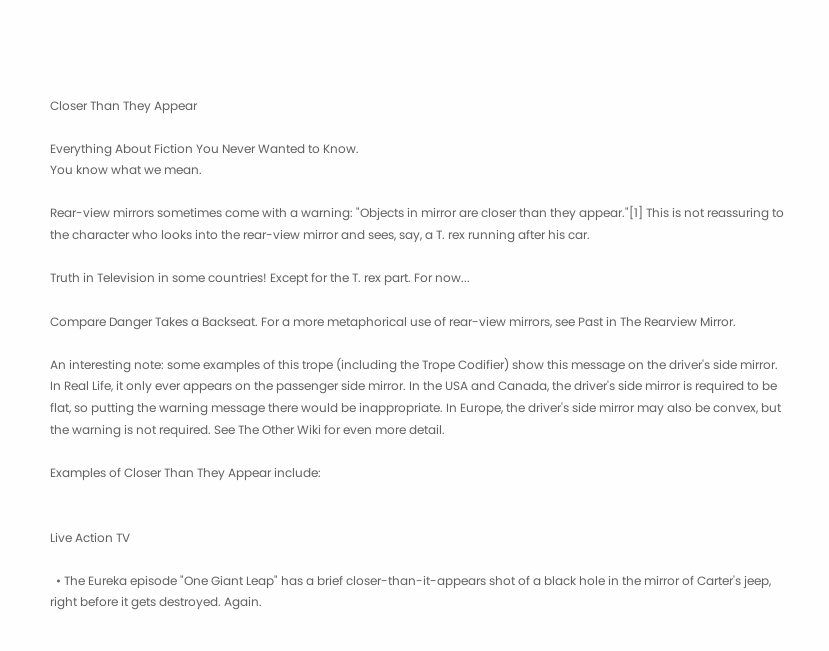Closer Than They Appear

Everything About Fiction You Never Wanted to Know.
You know what we mean.

Rear-view mirrors sometimes come with a warning: "Objects in mirror are closer than they appear."[1] This is not reassuring to the character who looks into the rear-view mirror and sees, say, a T. rex running after his car.

Truth in Television in some countries! Except for the T. rex part. For now...

Compare Danger Takes a Backseat. For a more metaphorical use of rear-view mirrors, see Past in The Rearview Mirror.

An interesting note: some examples of this trope (including the Trope Codifier) show this message on the driver's side mirror. In Real Life, it only ever appears on the passenger side mirror. In the USA and Canada, the driver's side mirror is required to be flat, so putting the warning message there would be inappropriate. In Europe, the driver's side mirror may also be convex, but the warning is not required. See The Other Wiki for even more detail.

Examples of Closer Than They Appear include:


Live Action TV

  • The Eureka episode "One Giant Leap" has a brief closer-than-it-appears shot of a black hole in the mirror of Carter's jeep, right before it gets destroyed. Again.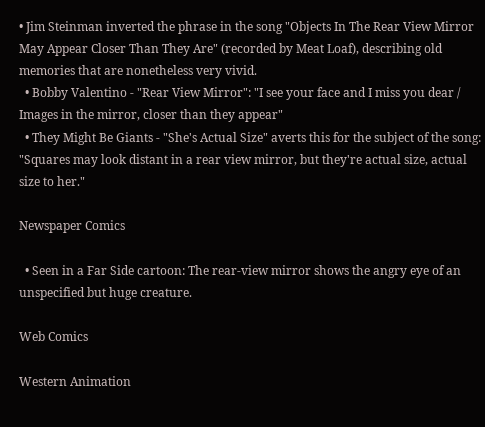• Jim Steinman inverted the phrase in the song "Objects In The Rear View Mirror May Appear Closer Than They Are" (recorded by Meat Loaf), describing old memories that are nonetheless very vivid.
  • Bobby Valentino - "Rear View Mirror": "I see your face and I miss you dear / Images in the mirror, closer than they appear"
  • They Might Be Giants - "She's Actual Size" averts this for the subject of the song: "Squares may look distant in a rear view mirror, but they're actual size, actual size to her."

Newspaper Comics

  • Seen in a Far Side cartoon: The rear-view mirror shows the angry eye of an unspecified but huge creature.

Web Comics

Western Animation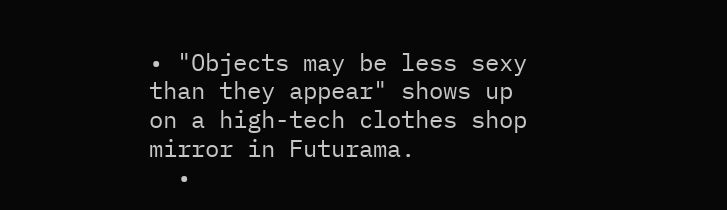• "Objects may be less sexy than they appear" shows up on a high-tech clothes shop mirror in Futurama.
  •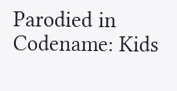Parodied in Codename: Kids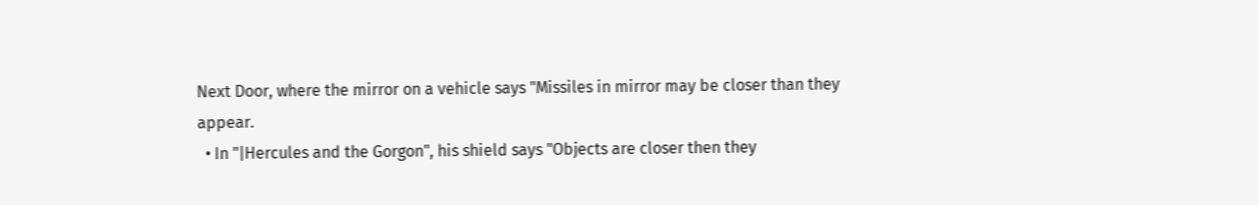Next Door, where the mirror on a vehicle says "Missiles in mirror may be closer than they appear.
  • In "|Hercules and the Gorgon", his shield says "Objects are closer then they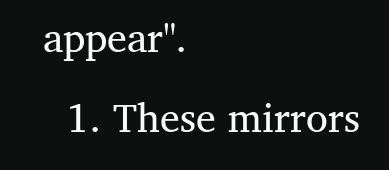appear".
  1. These mirrors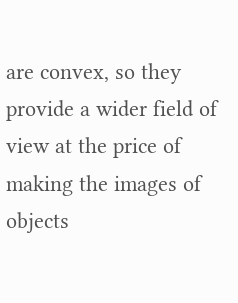are convex, so they provide a wider field of view at the price of making the images of objects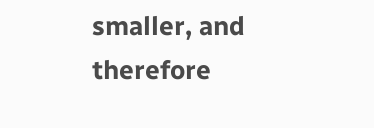smaller, and therefore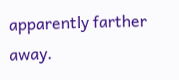apparently farther away.